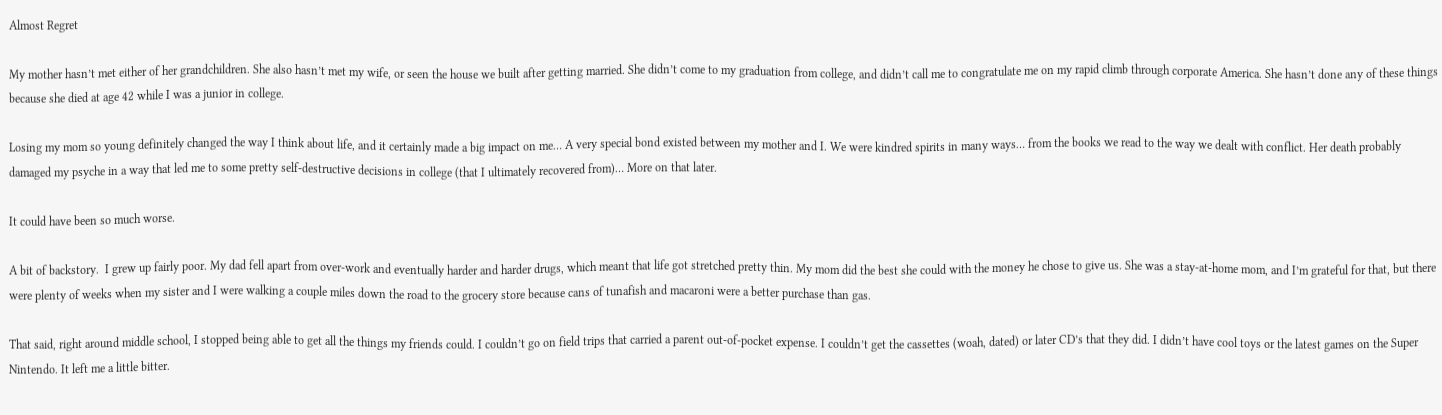Almost Regret

My mother hasn’t met either of her grandchildren. She also hasn’t met my wife, or seen the house we built after getting married. She didn’t come to my graduation from college, and didn’t call me to congratulate me on my rapid climb through corporate America. She hasn’t done any of these things because she died at age 42 while I was a junior in college.

Losing my mom so young definitely changed the way I think about life, and it certainly made a big impact on me… A very special bond existed between my mother and I. We were kindred spirits in many ways… from the books we read to the way we dealt with conflict. Her death probably damaged my psyche in a way that led me to some pretty self-destructive decisions in college (that I ultimately recovered from)… More on that later.

It could have been so much worse.

A bit of backstory.  I grew up fairly poor. My dad fell apart from over-work and eventually harder and harder drugs, which meant that life got stretched pretty thin. My mom did the best she could with the money he chose to give us. She was a stay-at-home mom, and I’m grateful for that, but there were plenty of weeks when my sister and I were walking a couple miles down the road to the grocery store because cans of tunafish and macaroni were a better purchase than gas.

That said, right around middle school, I stopped being able to get all the things my friends could. I couldn’t go on field trips that carried a parent out-of-pocket expense. I couldn’t get the cassettes (woah, dated) or later CD’s that they did. I didn’t have cool toys or the latest games on the Super Nintendo. It left me a little bitter.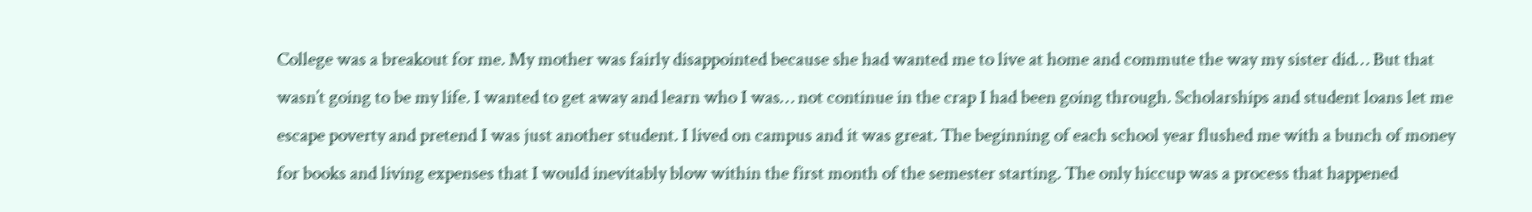College was a breakout for me. My mother was fairly disappointed because she had wanted me to live at home and commute the way my sister did… But that wasn’t going to be my life. I wanted to get away and learn who I was… not continue in the crap I had been going through. Scholarships and student loans let me escape poverty and pretend I was just another student. I lived on campus and it was great. The beginning of each school year flushed me with a bunch of money for books and living expenses that I would inevitably blow within the first month of the semester starting. The only hiccup was a process that happened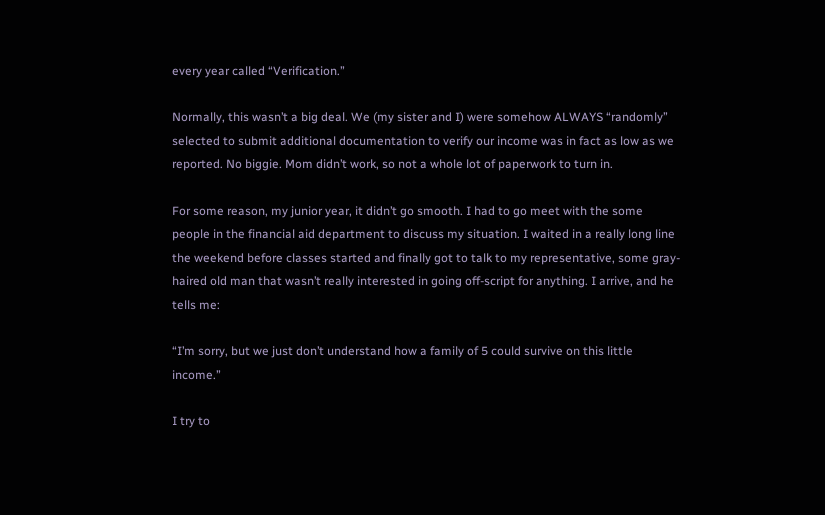every year called “Verification.”

Normally, this wasn’t a big deal. We (my sister and I) were somehow ALWAYS “randomly” selected to submit additional documentation to verify our income was in fact as low as we reported. No biggie. Mom didn’t work, so not a whole lot of paperwork to turn in.

For some reason, my junior year, it didn’t go smooth. I had to go meet with the some people in the financial aid department to discuss my situation. I waited in a really long line the weekend before classes started and finally got to talk to my representative, some gray-haired old man that wasn’t really interested in going off-script for anything. I arrive, and he tells me:

“I’m sorry, but we just don’t understand how a family of 5 could survive on this little income.”

I try to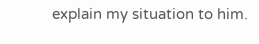explain my situation to him.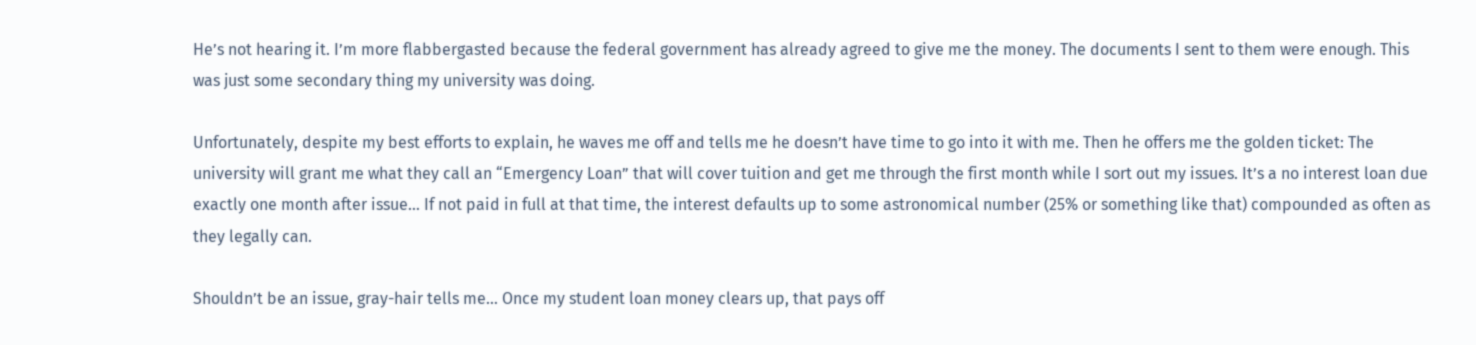He’s not hearing it. I’m more flabbergasted because the federal government has already agreed to give me the money. The documents I sent to them were enough. This was just some secondary thing my university was doing.

Unfortunately, despite my best efforts to explain, he waves me off and tells me he doesn’t have time to go into it with me. Then he offers me the golden ticket: The university will grant me what they call an “Emergency Loan” that will cover tuition and get me through the first month while I sort out my issues. It’s a no interest loan due exactly one month after issue… If not paid in full at that time, the interest defaults up to some astronomical number (25% or something like that) compounded as often as they legally can.

Shouldn’t be an issue, gray-hair tells me… Once my student loan money clears up, that pays off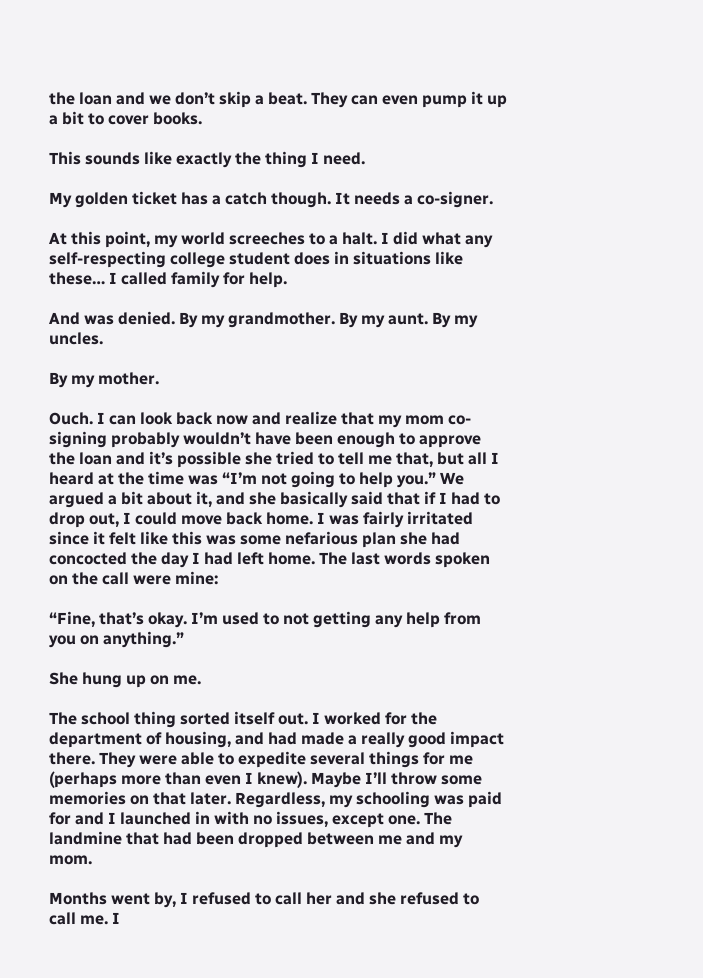the loan and we don’t skip a beat. They can even pump it up a bit to cover books.

This sounds like exactly the thing I need.

My golden ticket has a catch though. It needs a co-signer.

At this point, my world screeches to a halt. I did what any self-respecting college student does in situations like these… I called family for help.

And was denied. By my grandmother. By my aunt. By my uncles.

By my mother.

Ouch. I can look back now and realize that my mom co-signing probably wouldn’t have been enough to approve the loan and it’s possible she tried to tell me that, but all I heard at the time was “I’m not going to help you.” We argued a bit about it, and she basically said that if I had to drop out, I could move back home. I was fairly irritated since it felt like this was some nefarious plan she had concocted the day I had left home. The last words spoken on the call were mine:

“Fine, that’s okay. I’m used to not getting any help from you on anything.”

She hung up on me.

The school thing sorted itself out. I worked for the department of housing, and had made a really good impact there. They were able to expedite several things for me (perhaps more than even I knew). Maybe I’ll throw some memories on that later. Regardless, my schooling was paid for and I launched in with no issues, except one. The landmine that had been dropped between me and my mom.

Months went by, I refused to call her and she refused to call me. I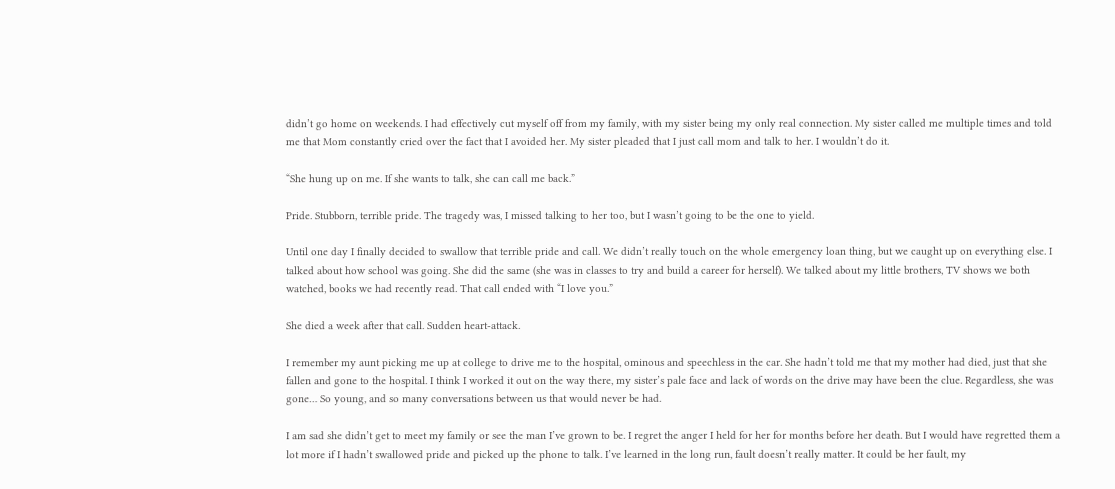didn’t go home on weekends. I had effectively cut myself off from my family, with my sister being my only real connection. My sister called me multiple times and told me that Mom constantly cried over the fact that I avoided her. My sister pleaded that I just call mom and talk to her. I wouldn’t do it.

“She hung up on me. If she wants to talk, she can call me back.”

Pride. Stubborn, terrible pride. The tragedy was, I missed talking to her too, but I wasn’t going to be the one to yield.

Until one day I finally decided to swallow that terrible pride and call. We didn’t really touch on the whole emergency loan thing, but we caught up on everything else. I talked about how school was going. She did the same (she was in classes to try and build a career for herself). We talked about my little brothers, TV shows we both watched, books we had recently read. That call ended with “I love you.”

She died a week after that call. Sudden heart-attack.

I remember my aunt picking me up at college to drive me to the hospital, ominous and speechless in the car. She hadn’t told me that my mother had died, just that she fallen and gone to the hospital. I think I worked it out on the way there, my sister’s pale face and lack of words on the drive may have been the clue. Regardless, she was gone… So young, and so many conversations between us that would never be had.

I am sad she didn’t get to meet my family or see the man I’ve grown to be. I regret the anger I held for her for months before her death. But I would have regretted them a lot more if I hadn’t swallowed pride and picked up the phone to talk. I’ve learned in the long run, fault doesn’t really matter. It could be her fault, my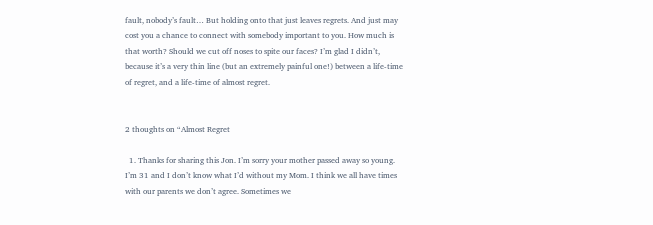fault, nobody’s fault… But holding onto that just leaves regrets. And just may cost you a chance to connect with somebody important to you. How much is that worth? Should we cut off noses to spite our faces? I’m glad I didn’t, because it’s a very thin line (but an extremely painful one!) between a life-time of regret, and a life-time of almost regret.


2 thoughts on “Almost Regret

  1. Thanks for sharing this Jon. I’m sorry your mother passed away so young. I’m 31 and I don’t know what I’d without my Mom. I think we all have times with our parents we don’t agree. Sometimes we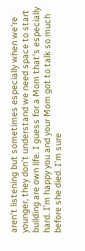aren’t listening but sometimes especially when we’re younger, they don’t understand we need space to start building are own life. I guess for a Mom that’s especially hard. I’m happy you and your Mom got to talk so much before she died. I’m sure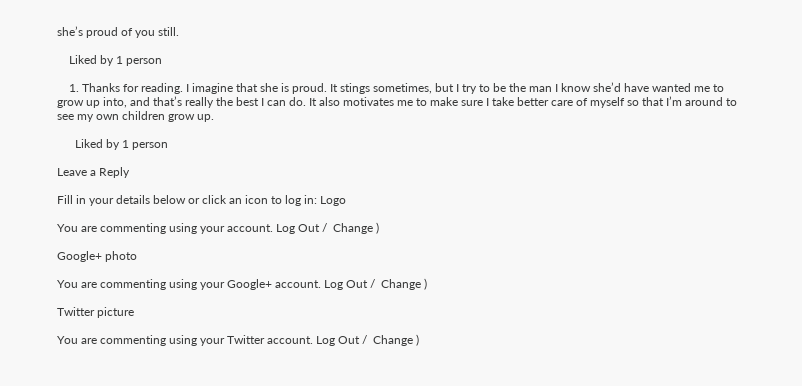she’s proud of you still.

    Liked by 1 person

    1. Thanks for reading. I imagine that she is proud. It stings sometimes, but I try to be the man I know she’d have wanted me to grow up into, and that’s really the best I can do. It also motivates me to make sure I take better care of myself so that I’m around to see my own children grow up.

      Liked by 1 person

Leave a Reply

Fill in your details below or click an icon to log in: Logo

You are commenting using your account. Log Out /  Change )

Google+ photo

You are commenting using your Google+ account. Log Out /  Change )

Twitter picture

You are commenting using your Twitter account. Log Out /  Change )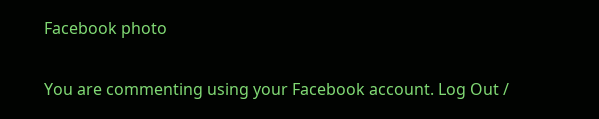Facebook photo

You are commenting using your Facebook account. Log Out /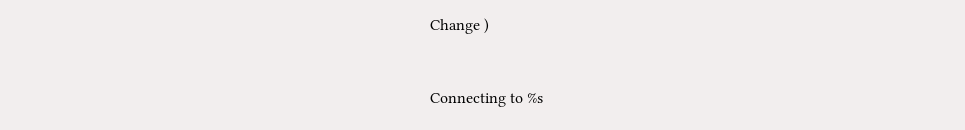Change )


Connecting to %s